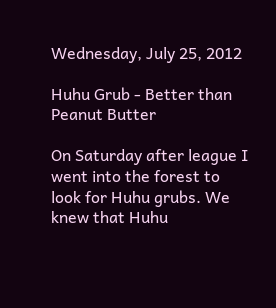Wednesday, July 25, 2012

Huhu Grub - Better than Peanut Butter

On Saturday after league I went into the forest to look for Huhu grubs. We knew that Huhu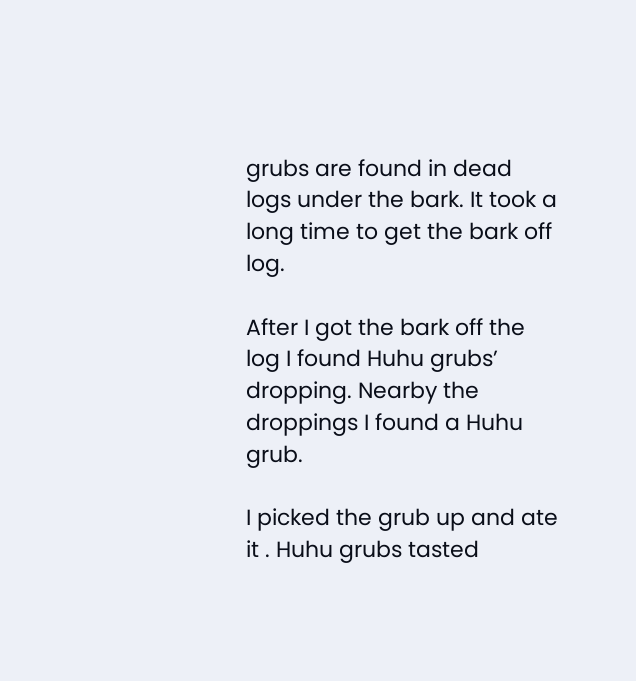grubs are found in dead logs under the bark. It took a long time to get the bark off log.

After I got the bark off the log I found Huhu grubs’ dropping. Nearby the droppings I found a Huhu grub.

I picked the grub up and ate it . Huhu grubs tasted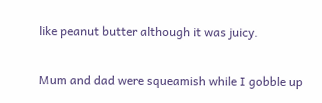like peanut butter although it was juicy.

Mum and dad were squeamish while I gobble up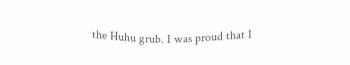the Huhu grub. I was proud that I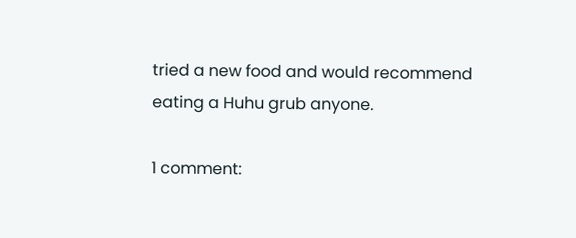tried a new food and would recommend eating a Huhu grub anyone.

1 comment: